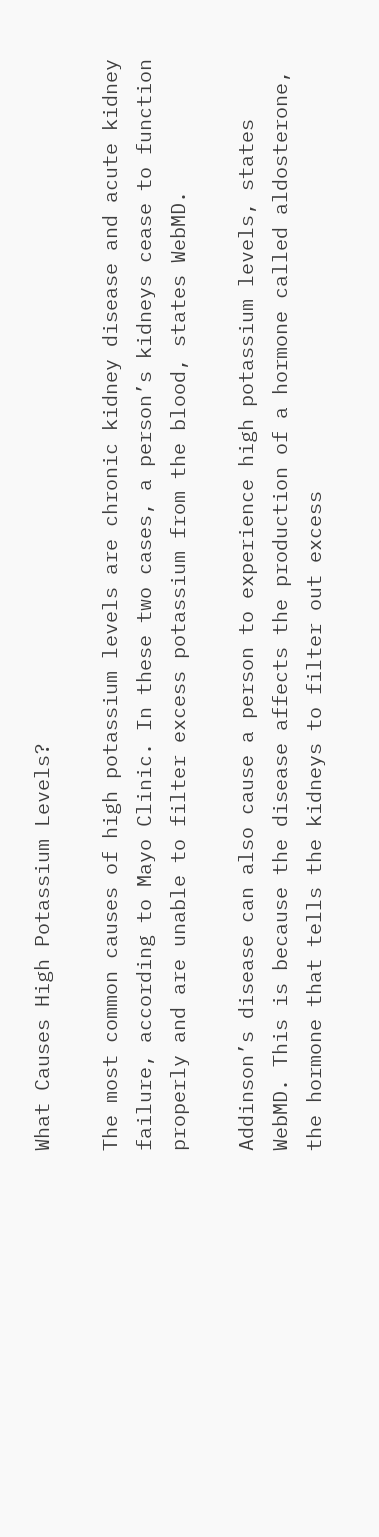What Causes High Potassium Levels?

The most common causes of high potassium levels are chronic kidney disease and acute kidney failure, according to Mayo Clinic. In these two cases, a person’s kidneys cease to function properly and are unable to filter excess potassium from the blood, states WebMD.

Addinson’s disease can also cause a person to experience high potassium levels, states WebMD. This is because the disease affects the production of a hormone called aldosterone, the hormone that tells the kidneys to filter out excess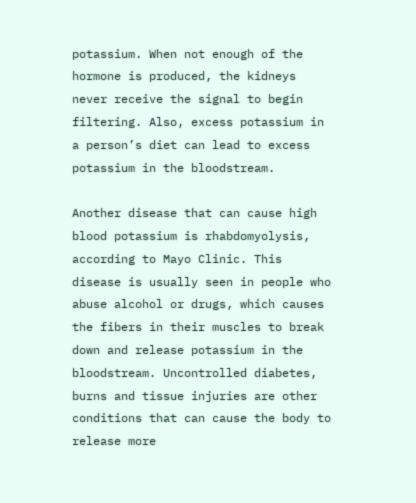potassium. When not enough of the hormone is produced, the kidneys never receive the signal to begin filtering. Also, excess potassium in a person’s diet can lead to excess potassium in the bloodstream.

Another disease that can cause high blood potassium is rhabdomyolysis, according to Mayo Clinic. This disease is usually seen in people who abuse alcohol or drugs, which causes the fibers in their muscles to break down and release potassium in the bloodstream. Uncontrolled diabetes, burns and tissue injuries are other conditions that can cause the body to release more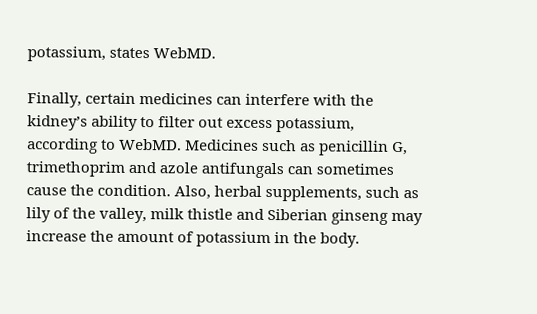potassium, states WebMD.

Finally, certain medicines can interfere with the kidney’s ability to filter out excess potassium, according to WebMD. Medicines such as penicillin G, trimethoprim and azole antifungals can sometimes cause the condition. Also, herbal supplements, such as lily of the valley, milk thistle and Siberian ginseng may increase the amount of potassium in the body.